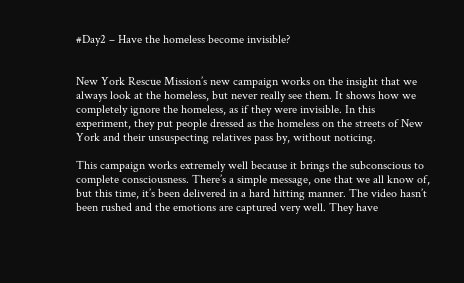#Day2 – Have the homeless become invisible?


New York Rescue Mission’s new campaign works on the insight that we always look at the homeless, but never really see them. It shows how we completely ignore the homeless, as if they were invisible. In this experiment, they put people dressed as the homeless on the streets of New York and their unsuspecting relatives pass by, without noticing.

This campaign works extremely well because it brings the subconscious to complete consciousness. There’s a simple message, one that we all know of, but this time, it’s been delivered in a hard hitting manner. The video hasn’t been rushed and the emotions are captured very well. They have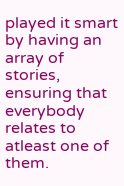played it smart by having an array of stories, ensuring that everybody relates to atleast one of them.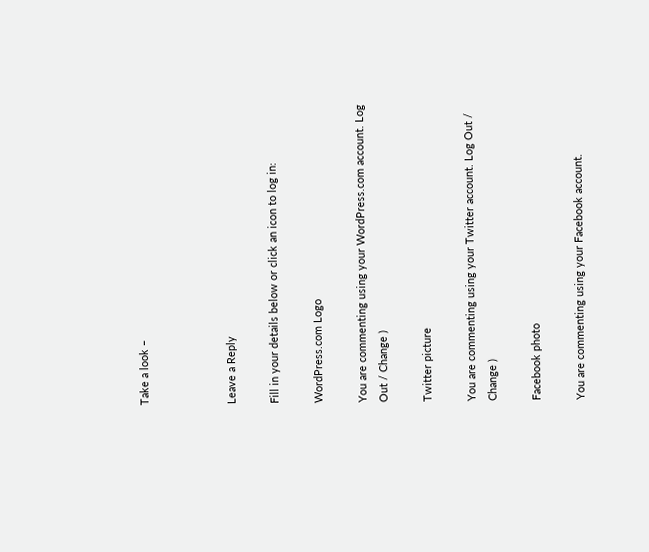Take a look –



Leave a Reply

Fill in your details below or click an icon to log in:

WordPress.com Logo

You are commenting using your WordPress.com account. Log Out / Change )

Twitter picture

You are commenting using your Twitter account. Log Out / Change )

Facebook photo

You are commenting using your Facebook account.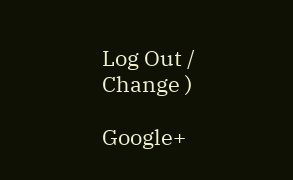Log Out / Change )

Google+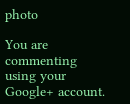photo

You are commenting using your Google+ account.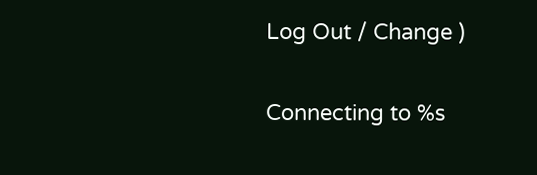Log Out / Change )

Connecting to %s